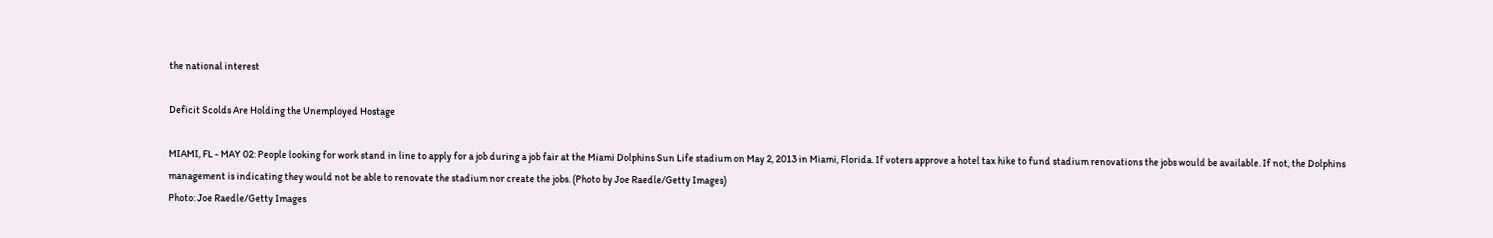the national interest

Deficit Scolds Are Holding the Unemployed Hostage

MIAMI, FL - MAY 02: People looking for work stand in line to apply for a job during a job fair at the Miami Dolphins Sun Life stadium on May 2, 2013 in Miami, Florida. If voters approve a hotel tax hike to fund stadium renovations the jobs would be available. If not, the Dolphins management is indicating they would not be able to renovate the stadium nor create the jobs. (Photo by Joe Raedle/Getty Images)
Photo: Joe Raedle/Getty Images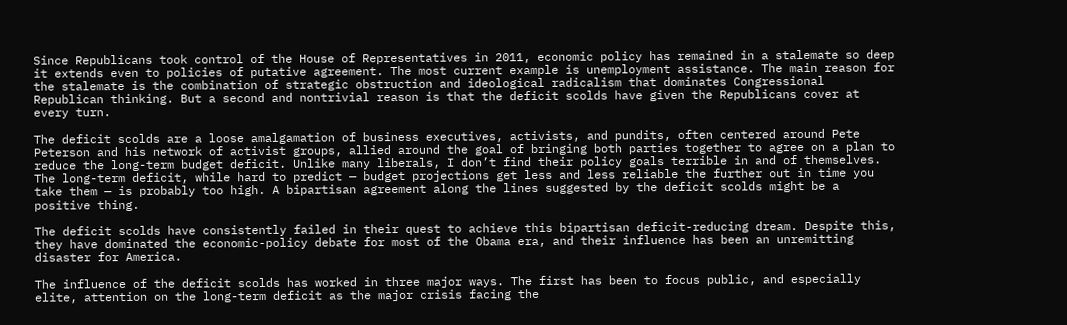Since Republicans took control of the House of Representatives in 2011, economic policy has remained in a stalemate so deep it extends even to policies of putative agreement. The most current example is unemployment assistance. The main reason for the stalemate is the combination of strategic obstruction and ideological radicalism that dominates Congressional Republican thinking. But a second and nontrivial reason is that the deficit scolds have given the Republicans cover at every turn.

The deficit scolds are a loose amalgamation of business executives, activists, and pundits, often centered around Pete Peterson and his network of activist groups, allied around the goal of bringing both parties together to agree on a plan to reduce the long-term budget deficit. Unlike many liberals, I don’t find their policy goals terrible in and of themselves. The long-term deficit, while hard to predict — budget projections get less and less reliable the further out in time you take them — is probably too high. A bipartisan agreement along the lines suggested by the deficit scolds might be a positive thing.

The deficit scolds have consistently failed in their quest to achieve this bipartisan deficit-reducing dream. Despite this, they have dominated the economic-policy debate for most of the Obama era, and their influence has been an unremitting disaster for America.

The influence of the deficit scolds has worked in three major ways. The first has been to focus public, and especially elite, attention on the long-term deficit as the major crisis facing the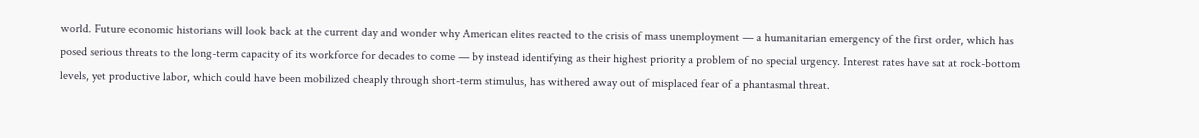world. Future economic historians will look back at the current day and wonder why American elites reacted to the crisis of mass unemployment — a humanitarian emergency of the first order, which has posed serious threats to the long-term capacity of its workforce for decades to come — by instead identifying as their highest priority a problem of no special urgency. Interest rates have sat at rock-bottom levels, yet productive labor, which could have been mobilized cheaply through short-term stimulus, has withered away out of misplaced fear of a phantasmal threat.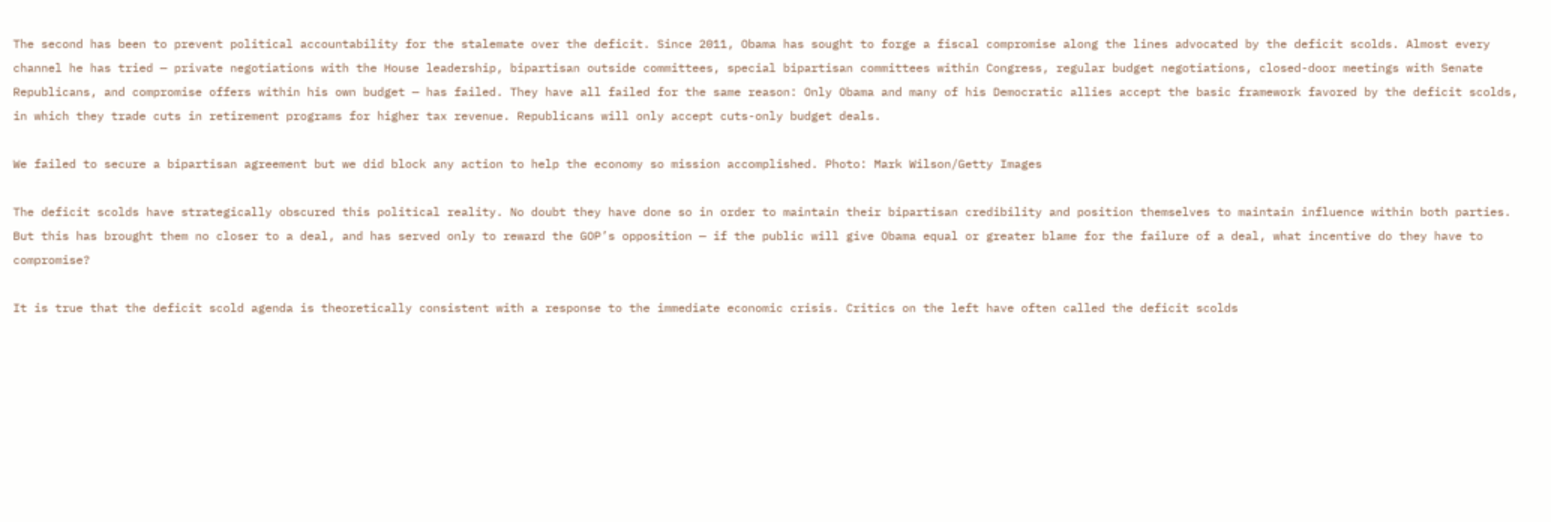The second has been to prevent political accountability for the stalemate over the deficit. Since 2011, Obama has sought to forge a fiscal compromise along the lines advocated by the deficit scolds. Almost every channel he has tried — private negotiations with the House leadership, bipartisan outside committees, special bipartisan committees within Congress, regular budget negotiations, closed-door meetings with Senate Republicans, and compromise offers within his own budget — has failed. They have all failed for the same reason: Only Obama and many of his Democratic allies accept the basic framework favored by the deficit scolds, in which they trade cuts in retirement programs for higher tax revenue. Republicans will only accept cuts-only budget deals.

We failed to secure a bipartisan agreement but we did block any action to help the economy so mission accomplished. Photo: Mark Wilson/Getty Images

The deficit scolds have strategically obscured this political reality. No doubt they have done so in order to maintain their bipartisan credibility and position themselves to maintain influence within both parties. But this has brought them no closer to a deal, and has served only to reward the GOP’s opposition — if the public will give Obama equal or greater blame for the failure of a deal, what incentive do they have to compromise?

It is true that the deficit scold agenda is theoretically consistent with a response to the immediate economic crisis. Critics on the left have often called the deficit scolds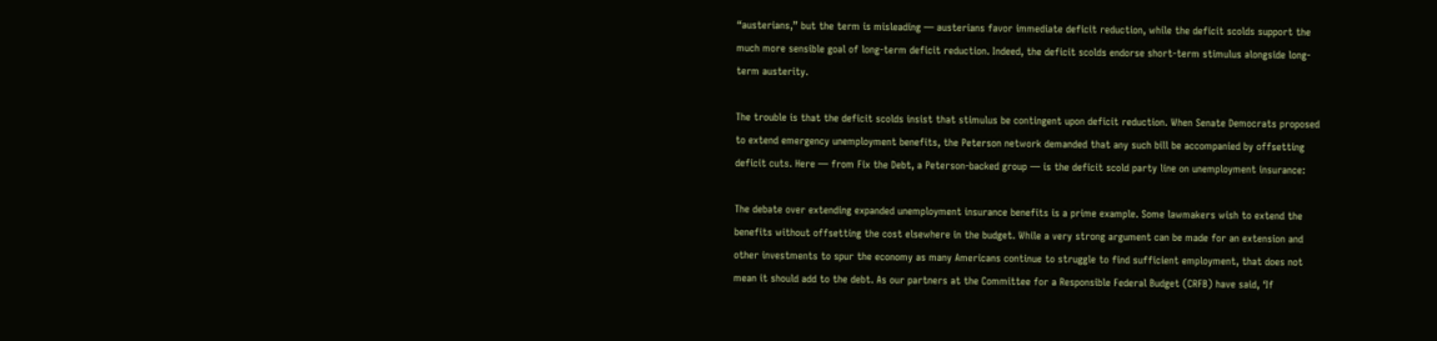“austerians,” but the term is misleading — austerians favor immediate deficit reduction, while the deficit scolds support the much more sensible goal of long-term deficit reduction. Indeed, the deficit scolds endorse short-term stimulus alongside long-term austerity.

The trouble is that the deficit scolds insist that stimulus be contingent upon deficit reduction. When Senate Democrats proposed to extend emergency unemployment benefits, the Peterson network demanded that any such bill be accompanied by offsetting deficit cuts. Here — from Fix the Debt, a Peterson-backed group — is the deficit scold party line on unemployment insurance:

The debate over extending expanded unemployment insurance benefits is a prime example. Some lawmakers wish to extend the benefits without offsetting the cost elsewhere in the budget. While a very strong argument can be made for an extension and other investments to spur the economy as many Americans continue to struggle to find sufficient employment, that does not mean it should add to the debt. As our partners at the Committee for a Responsible Federal Budget (CRFB) have said, ‘If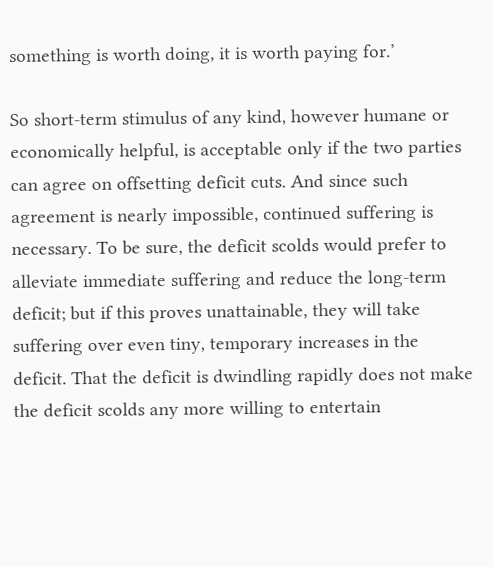something is worth doing, it is worth paying for.’

So short-term stimulus of any kind, however humane or economically helpful, is acceptable only if the two parties can agree on offsetting deficit cuts. And since such agreement is nearly impossible, continued suffering is necessary. To be sure, the deficit scolds would prefer to alleviate immediate suffering and reduce the long-term deficit; but if this proves unattainable, they will take suffering over even tiny, temporary increases in the deficit. That the deficit is dwindling rapidly does not make the deficit scolds any more willing to entertain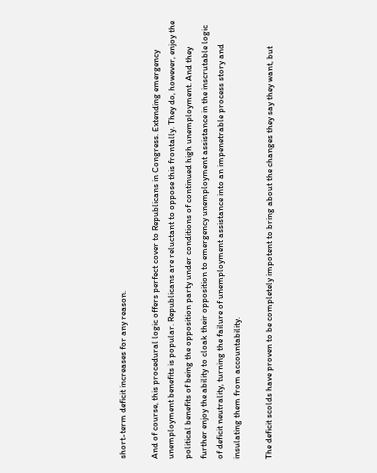short-term deficit increases for any reason.

And of course, this procedural logic offers perfect cover to Republicans in Congress. Extending emergency unemployment benefits is popular. Republicans are reluctant to oppose this frontally. They do, however, enjoy the political benefits of being the opposition party under conditions of continued high unemployment. And they further enjoy the ability to cloak their opposition to emergency unemployment assistance in the inscrutable logic of deficit neutrality, turning the failure of unemployment assistance into an impenetrable process story and insulating them from accountability.

The deficit scolds have proven to be completely impotent to bring about the changes they say they want, but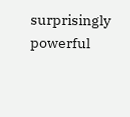surprisingly powerful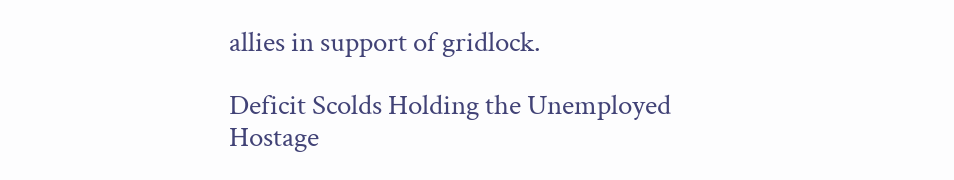allies in support of gridlock.

Deficit Scolds Holding the Unemployed Hostage